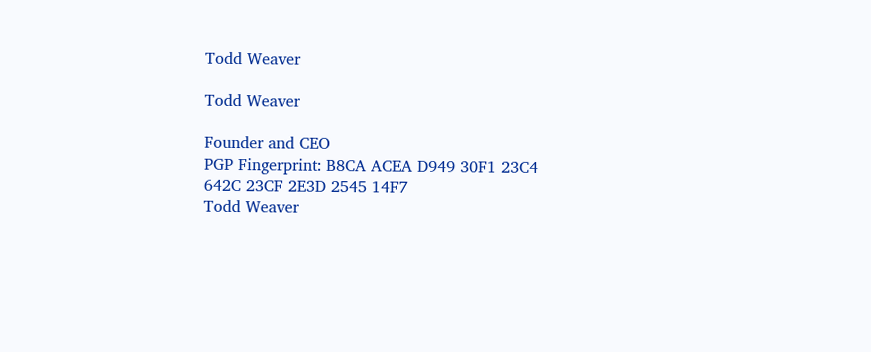Todd Weaver

Todd Weaver

Founder and CEO
PGP Fingerprint: B8CA ACEA D949 30F1 23C4 642C 23CF 2E3D 2545 14F7
Todd Weaver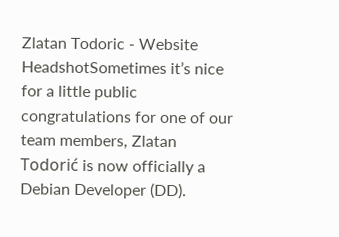Zlatan Todoric - Website HeadshotSometimes it’s nice for a little public congratulations for one of our team members, Zlatan Todorić is now officially a Debian Developer (DD).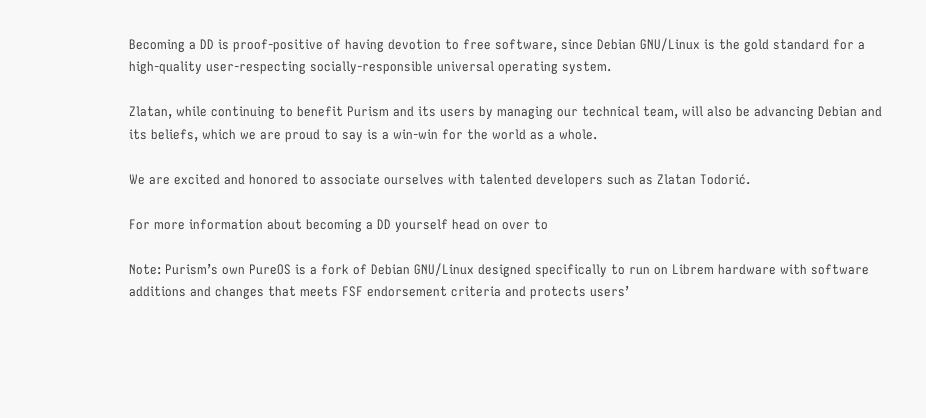Becoming a DD is proof-positive of having devotion to free software, since Debian GNU/Linux is the gold standard for a high-quality user-respecting socially-responsible universal operating system.

Zlatan, while continuing to benefit Purism and its users by managing our technical team, will also be advancing Debian and its beliefs, which we are proud to say is a win-win for the world as a whole.

We are excited and honored to associate ourselves with talented developers such as Zlatan Todorić.

For more information about becoming a DD yourself head on over to

Note: Purism’s own PureOS is a fork of Debian GNU/Linux designed specifically to run on Librem hardware with software additions and changes that meets FSF endorsement criteria and protects users’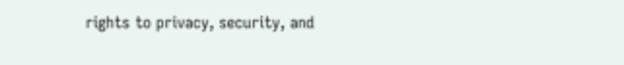rights to privacy, security, and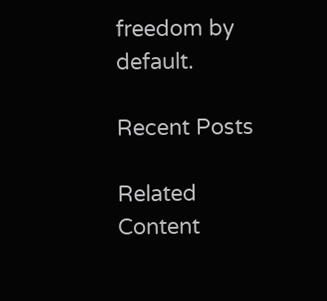freedom by default.

Recent Posts

Related Content